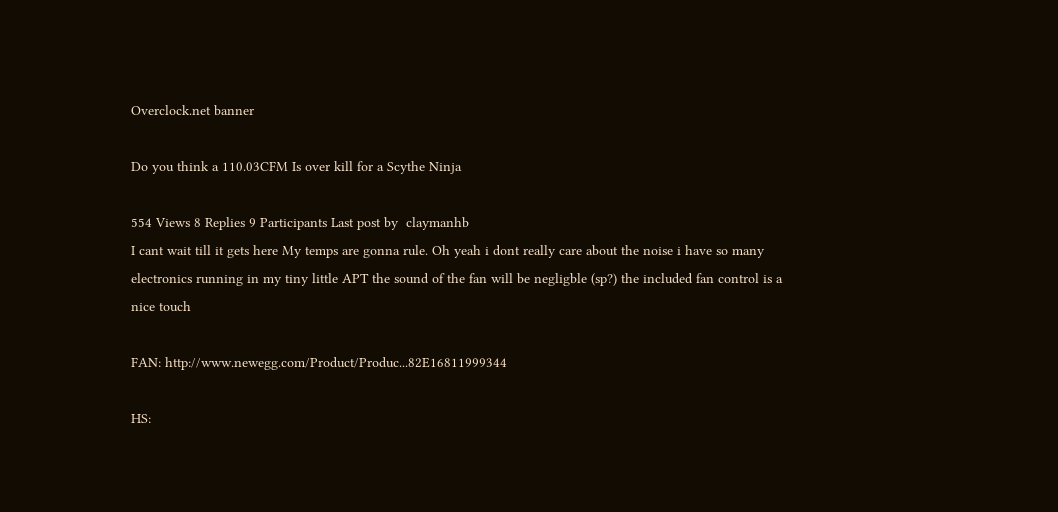Overclock.net banner

Do you think a 110.03CFM Is over kill for a Scythe Ninja

554 Views 8 Replies 9 Participants Last post by  claymanhb
I cant wait till it gets here My temps are gonna rule. Oh yeah i dont really care about the noise i have so many electronics running in my tiny little APT the sound of the fan will be negligble (sp?) the included fan control is a nice touch

FAN: http://www.newegg.com/Product/Produc...82E16811999344

HS: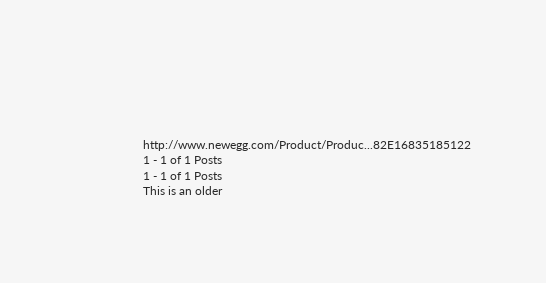http://www.newegg.com/Product/Produc...82E16835185122
1 - 1 of 1 Posts
1 - 1 of 1 Posts
This is an older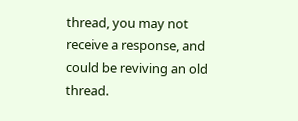thread, you may not receive a response, and could be reviving an old thread.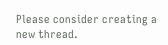Please consider creating a new thread.